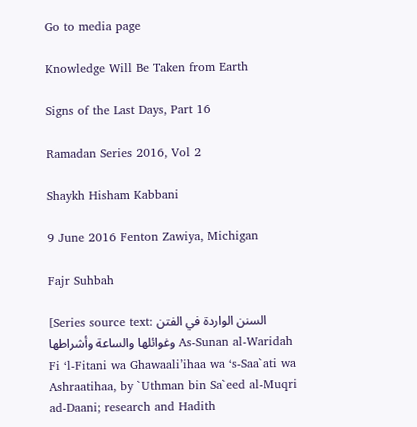Go to media page

Knowledge Will Be Taken from Earth

Signs of the Last Days, Part 16

Ramadan Series 2016, Vol 2

Shaykh Hisham Kabbani

9 June 2016 Fenton Zawiya, Michigan

Fajr Suhbah

[Series source text: السنن الواردة في الفتن وغوائلها والساعة وأشراطها As-Sunan al-Waridah Fi ‘l-Fitani wa Ghawaali’ihaa wa ‘s-Saa`ati wa Ashraatihaa, by `Uthman bin Sa`eed al-Muqri ad-Daani; research and Hadith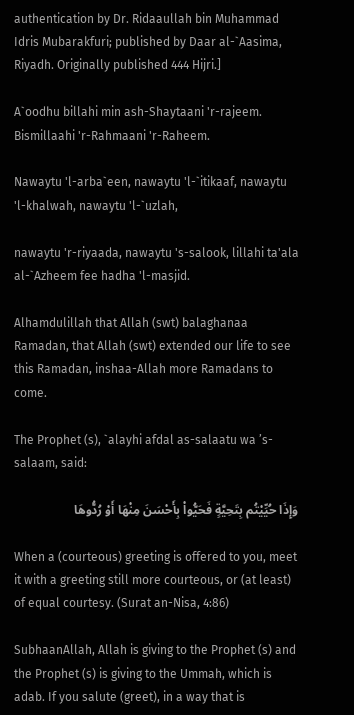authentication by Dr. Ridaaullah bin Muhammad Idris Mubarakfuri; published by Daar al-`Aasima, Riyadh. Originally published 444 Hijri.]

A`oodhu billahi min ash-Shaytaani 'r-rajeem. Bismillaahi 'r-Rahmaani 'r-Raheem.

Nawaytu 'l-arba`een, nawaytu 'l-`itikaaf, nawaytu 'l-khalwah, nawaytu 'l-`uzlah,

nawaytu 'r-riyaada, nawaytu 's-salook, lillahi ta'ala al-`Azheem fee hadha 'l-masjid.

Alhamdulillah that Allah (swt) balaghanaa Ramadan, that Allah (swt) extended our life to see this Ramadan, inshaa-Allah more Ramadans to come.

The Prophet (s), `alayhi afdal as-salaatu wa ’s-salaam, said:

وَإِذَا حُيِّيْتُم بِتَحِيَّةٍ فَحَيُّواْ بِأَحْسَنَ مِنْهَا أَوْ رُدُّوهَا

When a (courteous) greeting is offered to you, meet it with a greeting still more courteous, or (at least) of equal courtesy. (Surat an-Nisa, 4:86)

SubhaanAllah, Allah is giving to the Prophet (s) and the Prophet (s) is giving to the Ummah, which is adab. If you salute (greet), in a way that is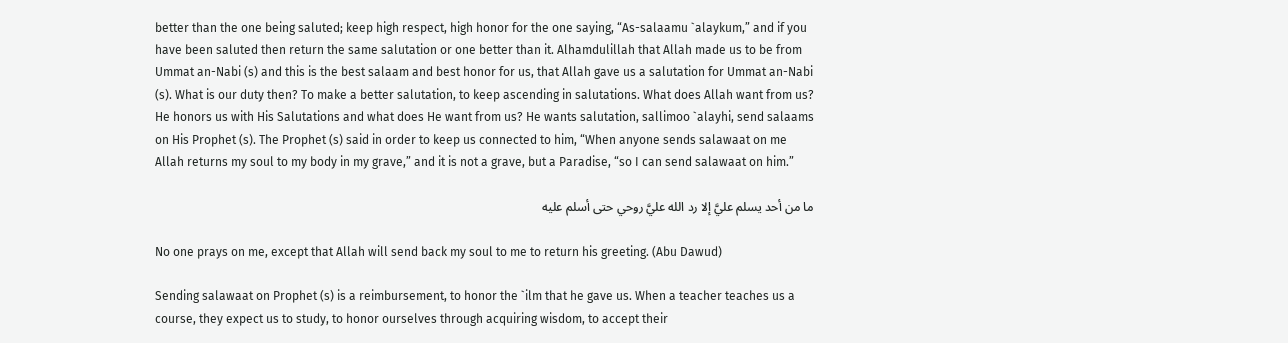better than the one being saluted; keep high respect, high honor for the one saying, “As-salaamu `alaykum,” and if you have been saluted then return the same salutation or one better than it. Alhamdulillah that Allah made us to be from Ummat an-Nabi (s) and this is the best salaam and best honor for us, that Allah gave us a salutation for Ummat an-Nabi (s). What is our duty then? To make a better salutation, to keep ascending in salutations. What does Allah want from us? He honors us with His Salutations and what does He want from us? He wants salutation, sallimoo `alayhi, send salaams on His Prophet (s). The Prophet (s) said in order to keep us connected to him, “When anyone sends salawaat on me Allah returns my soul to my body in my grave,” and it is not a grave, but a Paradise, “so I can send salawaat on him.”

ما من أحد يسلم عليَّ إلا رد الله عليَّ روحي حتى أسلم عليه

No one prays on me, except that Allah will send back my soul to me to return his greeting. (Abu Dawud)

Sending salawaat on Prophet (s) is a reimbursement, to honor the `ilm that he gave us. When a teacher teaches us a course, they expect us to study, to honor ourselves through acquiring wisdom, to accept their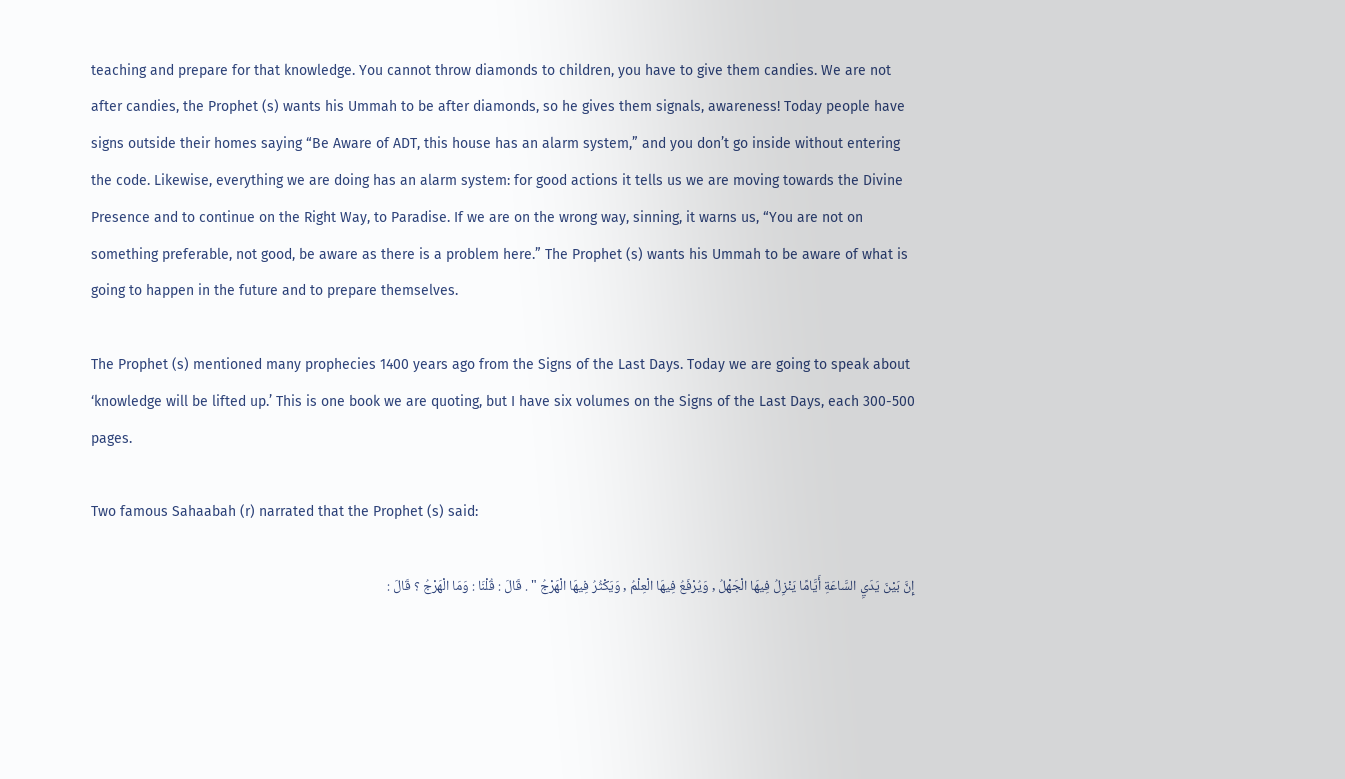teaching and prepare for that knowledge. You cannot throw diamonds to children, you have to give them candies. We are not after candies, the Prophet (s) wants his Ummah to be after diamonds, so he gives them signals, awareness! Today people have signs outside their homes saying “Be Aware of ADT, this house has an alarm system,” and you don’t go inside without entering the code. Likewise, everything we are doing has an alarm system: for good actions it tells us we are moving towards the Divine Presence and to continue on the Right Way, to Paradise. If we are on the wrong way, sinning, it warns us, “You are not on something preferable, not good, be aware as there is a problem here.” The Prophet (s) wants his Ummah to be aware of what is going to happen in the future and to prepare themselves.

The Prophet (s) mentioned many prophecies 1400 years ago from the Signs of the Last Days. Today we are going to speak about ‘knowledge will be lifted up.’ This is one book we are quoting, but I have six volumes on the Signs of the Last Days, each 300-500 pages.

Two famous Sahaabah (r) narrated that the Prophet (s) said:

إِنَّ بَيْنَ يَدَيِ السَّاعَةِ أَيَّامًا يَنْزِلُ فِيهَا الْجَهْلُ , وَيُرْفَعُ فِيهَا الْعِلْمُ , وَيَكْثُرُ فِيهَا الْهَرْجُ " . قَالَ : قُلْنَا : وَمَا الْهَرْجُ ؟ قَالَ :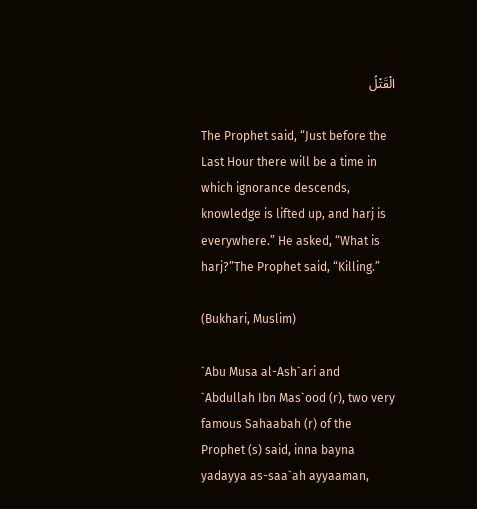الْقَتْلُ

The Prophet said, “Just before the Last Hour there will be a time in which ignorance descends, knowledge is lifted up, and harj is everywhere.” He asked, “What is harj?”The Prophet said, “Killing.”

(Bukhari, Muslim)

`Abu Musa al-Ash`ari and `Abdullah Ibn Mas`ood (r), two very famous Sahaabah (r) of the Prophet (s) said, inna bayna yadayya as-saa`ah ayyaaman,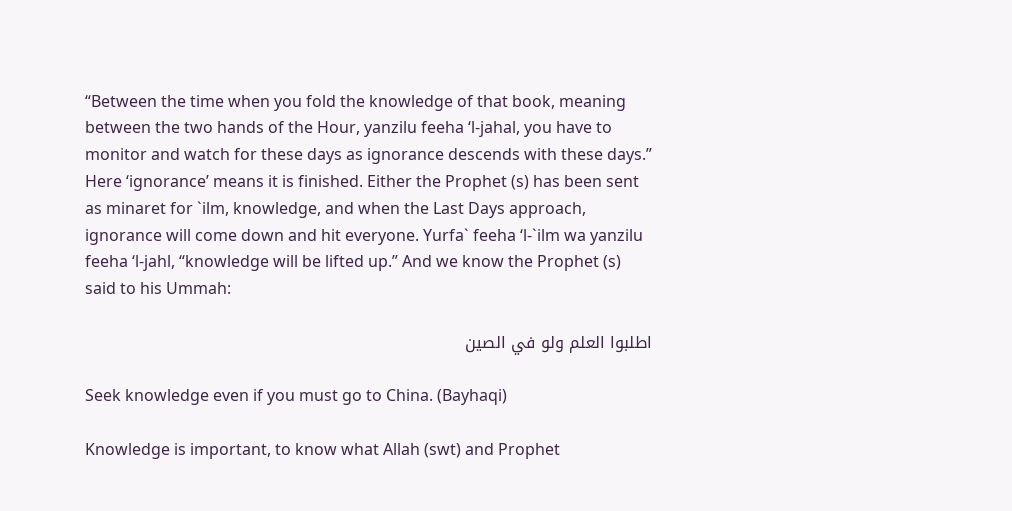“Between the time when you fold the knowledge of that book, meaning between the two hands of the Hour, yanzilu feeha ‘l-jahal, you have to monitor and watch for these days as ignorance descends with these days.” Here ‘ignorance’ means it is finished. Either the Prophet (s) has been sent as minaret for `ilm, knowledge, and when the Last Days approach, ignorance will come down and hit everyone. Yurfa` feeha ‘l-`ilm wa yanzilu feeha ‘l-jahl, “knowledge will be lifted up.” And we know the Prophet (s) said to his Ummah:

اطلبوا العلم ولو في الصين

Seek knowledge even if you must go to China. (Bayhaqi)

Knowledge is important, to know what Allah (swt) and Prophet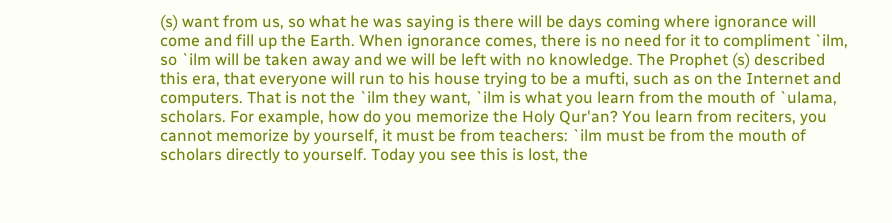(s) want from us, so what he was saying is there will be days coming where ignorance will come and fill up the Earth. When ignorance comes, there is no need for it to compliment `ilm, so `ilm will be taken away and we will be left with no knowledge. The Prophet (s) described this era, that everyone will run to his house trying to be a mufti, such as on the Internet and computers. That is not the `ilm they want, `ilm is what you learn from the mouth of `ulama, scholars. For example, how do you memorize the Holy Qur'an? You learn from reciters, you cannot memorize by yourself, it must be from teachers: `ilm must be from the mouth of scholars directly to yourself. Today you see this is lost, the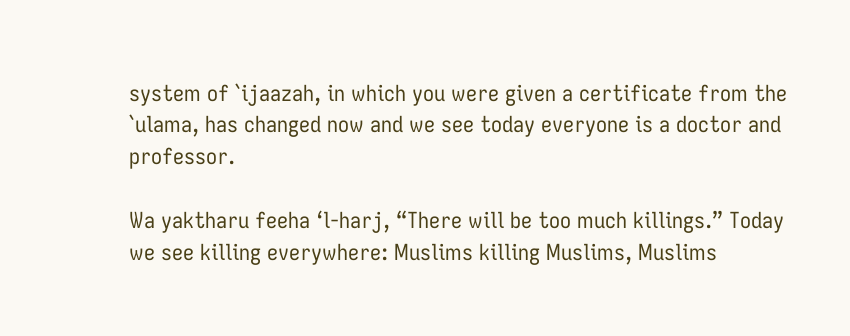system of `ijaazah, in which you were given a certificate from the `ulama, has changed now and we see today everyone is a doctor and professor.

Wa yaktharu feeha ‘l-harj, “There will be too much killings.” Today we see killing everywhere: Muslims killing Muslims, Muslims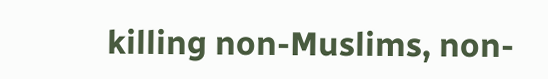killing non-Muslims, non-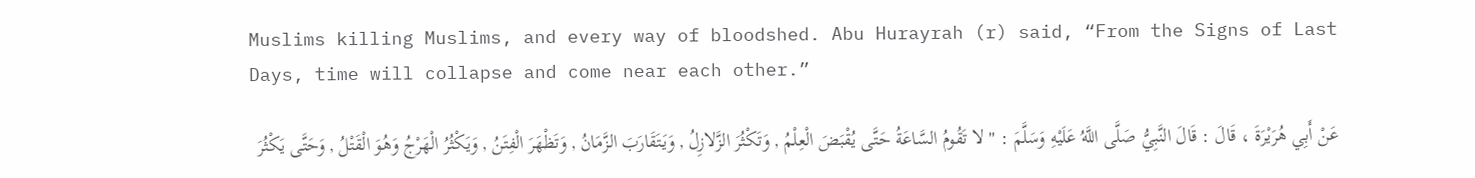Muslims killing Muslims, and every way of bloodshed. Abu Hurayrah (r) said, “From the Signs of Last Days, time will collapse and come near each other.”

عَنْ أَبِي هُرَيْرَةَ ، قَالَ : قَالَ النَّبِيُّ صَلَّى اللَّهُ عَلَيْهِ وَسَلَّمَ : " لا تَقُومُ السَّاعَةُ حَتَّى يُقْبَضَ الْعِلْمُ , وَتَكْثُرَ الزَّلازِلُ , وَيَتَقَارَبَ الزَّمَانُ , وَتَظْهَرَ الْفِتَنُ , وَيَكْثُرُ الْهَرْجُ وَهُوَ الْقَتْلُ , وَحَتَّى يَكْثُرَ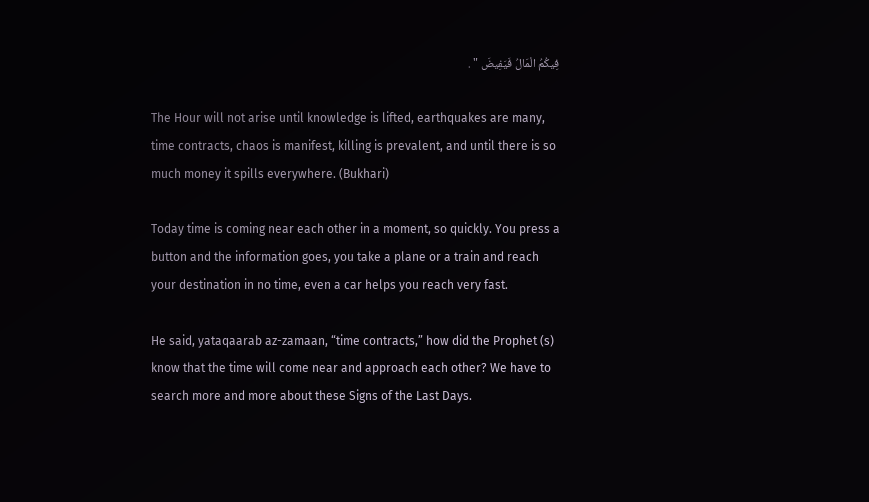فِيكُمُ الْمَالُ فَيَفِيضَ " .

The Hour will not arise until knowledge is lifted, earthquakes are many, time contracts, chaos is manifest, killing is prevalent, and until there is so much money it spills everywhere. (Bukhari)

Today time is coming near each other in a moment, so quickly. You press a button and the information goes, you take a plane or a train and reach your destination in no time, even a car helps you reach very fast.

He said, yataqaarab az-zamaan, “time contracts,” how did the Prophet (s) know that the time will come near and approach each other? We have to search more and more about these Signs of the Last Days.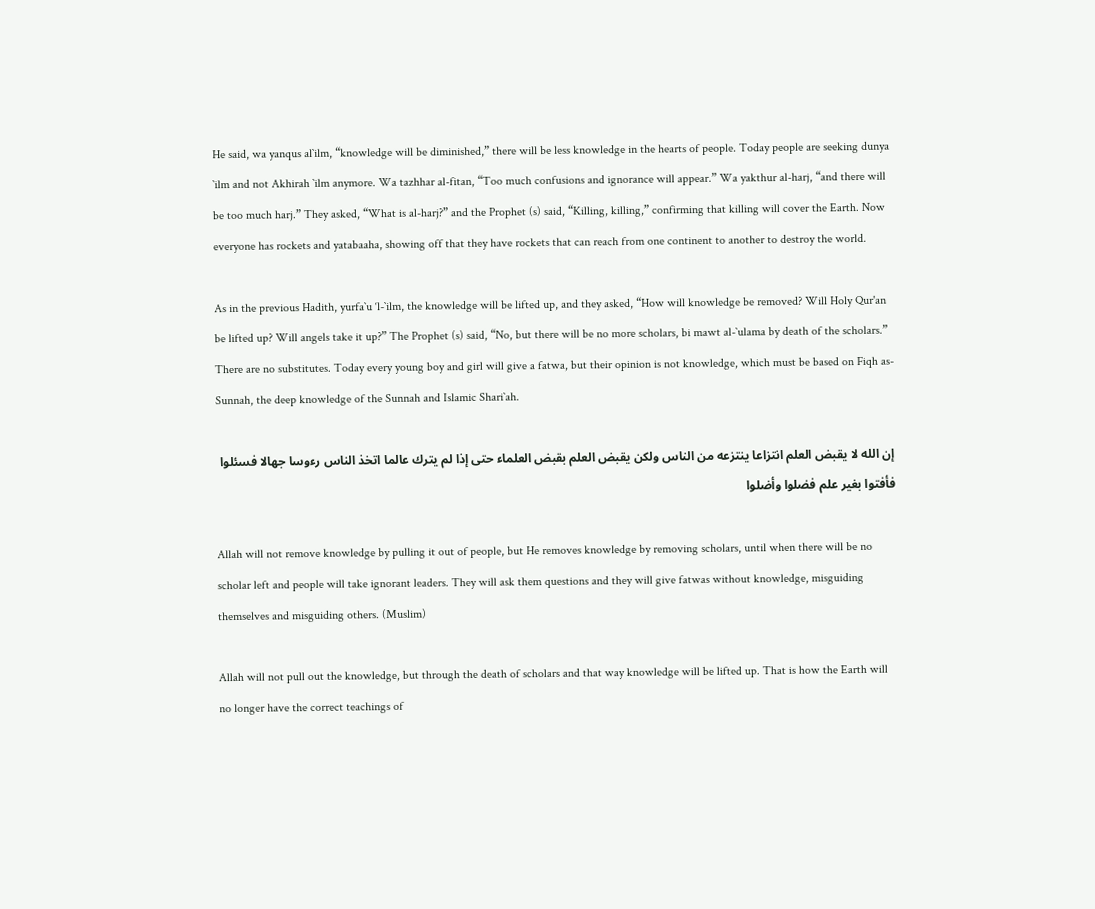He said, wa yanqus al`ilm, “knowledge will be diminished,” there will be less knowledge in the hearts of people. Today people are seeking dunya `ilm and not Akhirah `ilm anymore. Wa tazhhar al-fitan, “Too much confusions and ignorance will appear.” Wa yakthur al-harj, “and there will be too much harj.” They asked, “What is al-harj?” and the Prophet (s) said, “Killing, killing,” confirming that killing will cover the Earth. Now everyone has rockets and yatabaaha, showing off that they have rockets that can reach from one continent to another to destroy the world.

As in the previous Hadith, yurfa`u ‘l-`ilm, the knowledge will be lifted up, and they asked, “How will knowledge be removed? Will Holy Qur'an be lifted up? Will angels take it up?” The Prophet (s) said, “No, but there will be no more scholars, bi mawt al-`ulama by death of the scholars.” There are no substitutes. Today every young boy and girl will give a fatwa, but their opinion is not knowledge, which must be based on Fiqh as-Sunnah, the deep knowledge of the Sunnah and Islamic Shari`ah.

إن الله لا يقبض العلم انتزاعا ينتزعه من الناس ولكن يقبض العلم بقبض العلماء حتى إذا لم يترك عالما اتخذ الناس رءوسا جهالا فسئلوا فأفتوا بغير علم فضلوا وأضلوا

Allah will not remove knowledge by pulling it out of people, but He removes knowledge by removing scholars, until when there will be no scholar left and people will take ignorant leaders. They will ask them questions and they will give fatwas without knowledge, misguiding themselves and misguiding others. (Muslim)

Allah will not pull out the knowledge, but through the death of scholars and that way knowledge will be lifted up. That is how the Earth will no longer have the correct teachings of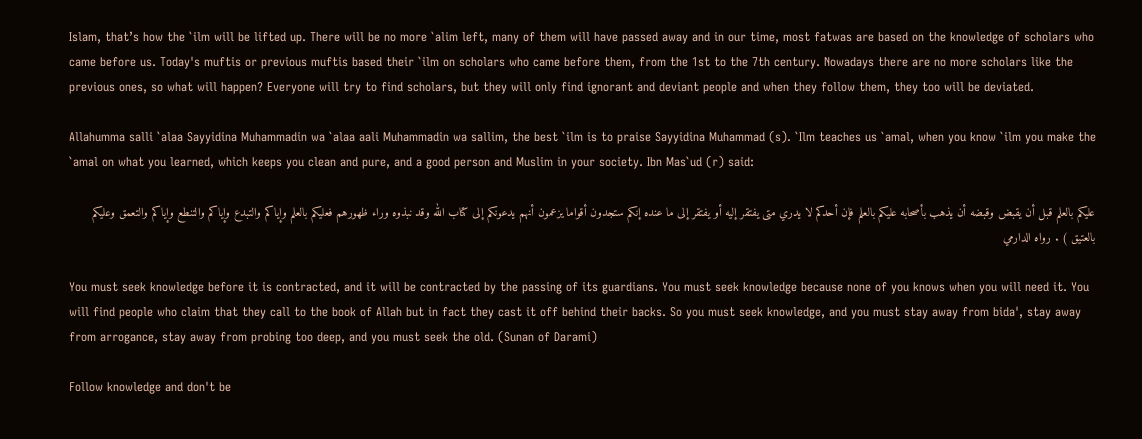Islam, that’s how the `ilm will be lifted up. There will be no more `alim left, many of them will have passed away and in our time, most fatwas are based on the knowledge of scholars who came before us. Today's muftis or previous muftis based their `ilm on scholars who came before them, from the 1st to the 7th century. Nowadays there are no more scholars like the previous ones, so what will happen? Everyone will try to find scholars, but they will only find ignorant and deviant people and when they follow them, they too will be deviated.

Allahumma salli `alaa Sayyidina Muhammadin wa `alaa aali Muhammadin wa sallim, the best `ilm is to praise Sayyidina Muhammad (s). `Ilm teaches us `amal, when you know `ilm you make the `amal on what you learned, which keeps you clean and pure, and a good person and Muslim in your society. Ibn Mas`ud (r) said:

عليكم بالعلم قبل أن يقبض وقبضه أن يذهب بأصحابه عليكم بالعلم فإن أحدكم لا يدري متى يفتقر إليه أو يفتقر إلى ما عنده إنكم ستجدون أقواما يزعمون أنهم يدعونكم إلى كتاب الله وقد نبذوه وراء ظهورهم فعليكم بالعلم وإياكم والتبدع وإياكم والتنطع وإياكم والتعمق وعليكم بالعتيق ) . رواه الدارمي

You must seek knowledge before it is contracted, and it will be contracted by the passing of its guardians. You must seek knowledge because none of you knows when you will need it. You will find people who claim that they call to the book of Allah but in fact they cast it off behind their backs. So you must seek knowledge, and you must stay away from bida', stay away from arrogance, stay away from probing too deep, and you must seek the old. (Sunan of Darami)

Follow knowledge and don't be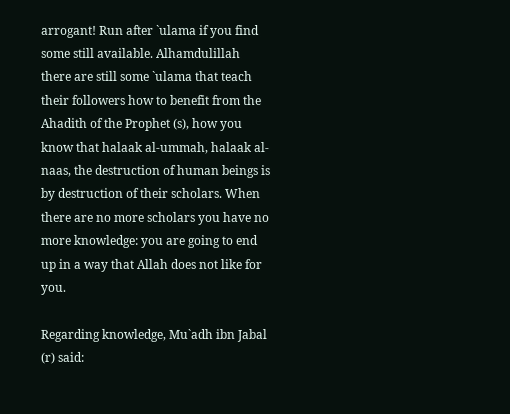arrogant! Run after `ulama if you find some still available. Alhamdulillah there are still some `ulama that teach their followers how to benefit from the Ahadith of the Prophet (s), how you know that halaak al-ummah, halaak al-naas, the destruction of human beings is by destruction of their scholars. When there are no more scholars you have no more knowledge: you are going to end up in a way that Allah does not like for you.

Regarding knowledge, Mu`adh ibn Jabal (r) said: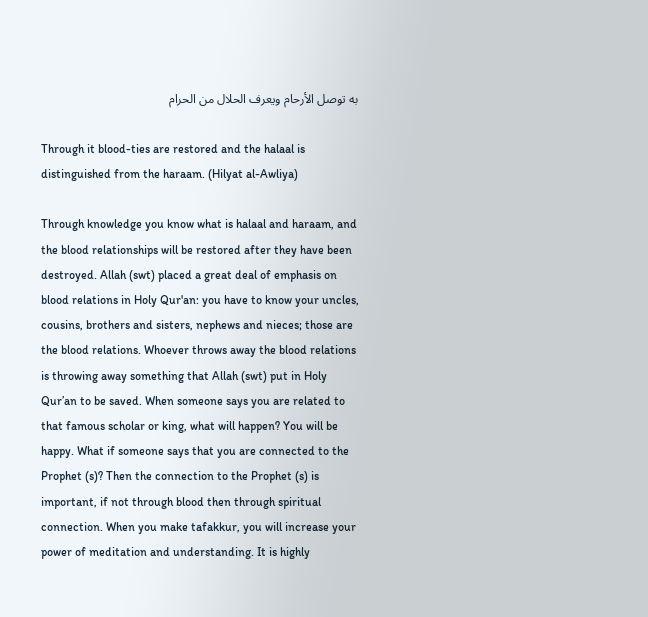به توصل الأرحام ويعرف الحلال من الحرام

Through it blood-ties are restored and the halaal is distinguished from the haraam. (Hilyat al-Awliya)

Through knowledge you know what is halaal and haraam, and the blood relationships will be restored after they have been destroyed. Allah (swt) placed a great deal of emphasis on blood relations in Holy Qur'an: you have to know your uncles, cousins, brothers and sisters, nephews and nieces; those are the blood relations. Whoever throws away the blood relations is throwing away something that Allah (swt) put in Holy Qur’an to be saved. When someone says you are related to that famous scholar or king, what will happen? You will be happy. What if someone says that you are connected to the Prophet (s)? Then the connection to the Prophet (s) is important, if not through blood then through spiritual connection. When you make tafakkur, you will increase your power of meditation and understanding. It is highly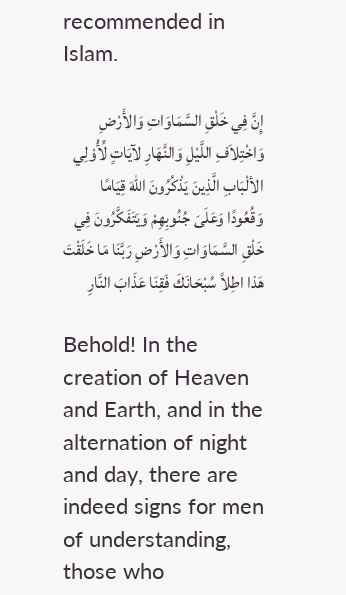recommended in Islam.

إِنَّ فِي خَلْقِ السَّمَاوَاتِ وَالأَرْضِ وَاخْتِلاَفِ اللَّيْلِ وَالنَّهَارِ لآيَاتٍ لِّأُوْلِي الألْبَابِ الَّذِينَ يَذْكُرُونَ اللّهَ قِيَامًا وَقُعُودًا وَعَلَىَ جُنُوبِهِمْ وَيَتَفَكَّرُونَ فِي خَلْقِ السَّمَاوَاتِ وَالأَرْضِ رَبَّنَا مَا خَلَقْتَ هَذا اطِلاً سُبْحَانَكَ فَقِنَا عَذَابَ النَّارِ

Behold! In the creation of Heaven and Earth, and in the alternation of night and day, there are indeed signs for men of understanding, those who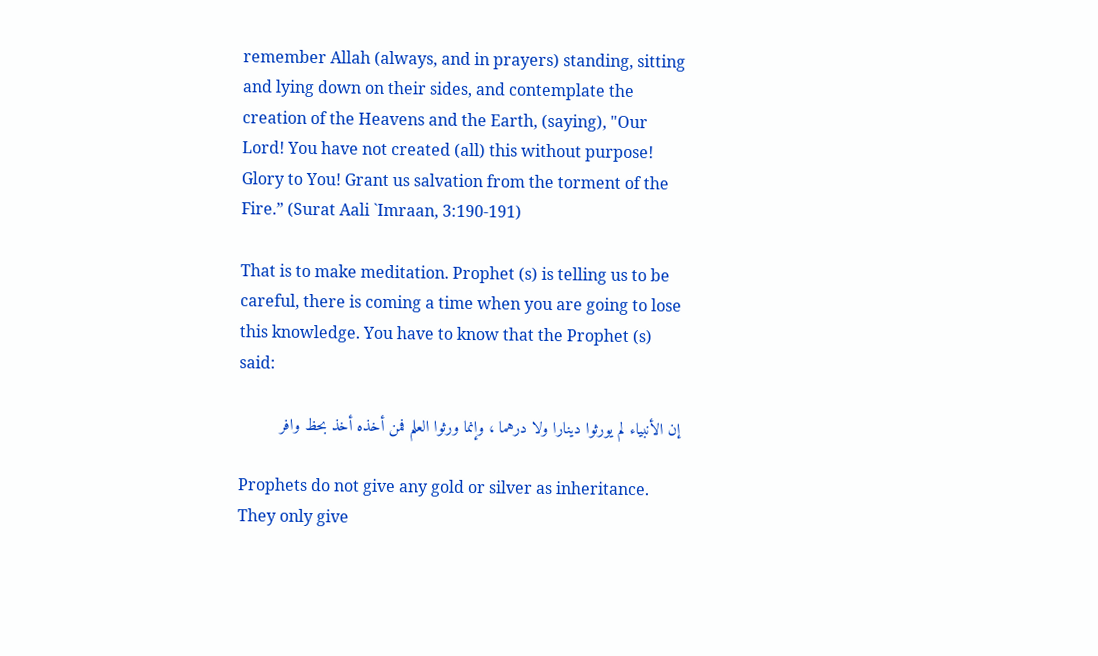remember Allah (always, and in prayers) standing, sitting and lying down on their sides, and contemplate the creation of the Heavens and the Earth, (saying), "Our Lord! You have not created (all) this without purpose! Glory to You! Grant us salvation from the torment of the Fire.” (Surat Aali `Imraan, 3:190-191)

That is to make meditation. Prophet (s) is telling us to be careful, there is coming a time when you are going to lose this knowledge. You have to know that the Prophet (s) said:

إن الأنبياء لم يورثوا دينارا ولا درهما ، وإنما ورثوا العلم فمن أخذه أخذ بحظ وافر

Prophets do not give any gold or silver as inheritance. They only give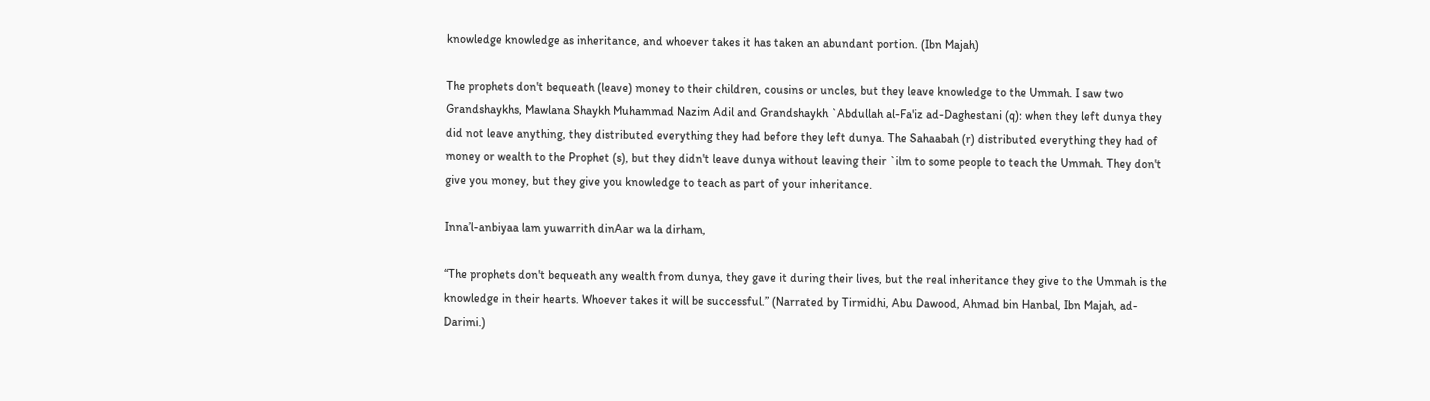knowledge knowledge as inheritance, and whoever takes it has taken an abundant portion. (Ibn Majah)

The prophets don't bequeath (leave) money to their children, cousins or uncles, but they leave knowledge to the Ummah. I saw two Grandshaykhs, Mawlana Shaykh Muhammad Nazim Adil and Grandshaykh `Abdullah al-Fa'iz ad-Daghestani (q): when they left dunya they did not leave anything, they distributed everything they had before they left dunya. The Sahaabah (r) distributed everything they had of money or wealth to the Prophet (s), but they didn't leave dunya without leaving their `ilm to some people to teach the Ummah. They don't give you money, but they give you knowledge to teach as part of your inheritance.

Inna’l-anbiyaa lam yuwarrith dinAar wa la dirham,

“The prophets don't bequeath any wealth from dunya, they gave it during their lives, but the real inheritance they give to the Ummah is the knowledge in their hearts. Whoever takes it will be successful.” (Narrated by Tirmidhi, Abu Dawood, Ahmad bin Hanbal, Ibn Majah, ad-Darimi.)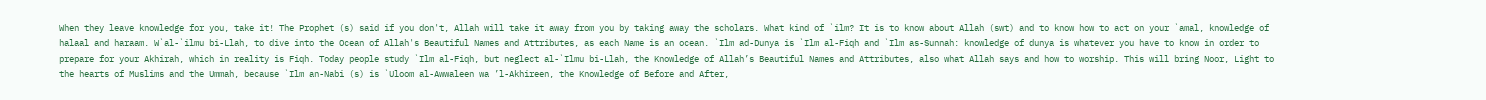When they leave knowledge for you, take it! The Prophet (s) said if you don't, Allah will take it away from you by taking away the scholars. What kind of `ilm? It is to know about Allah (swt) and to know how to act on your `amal, knowledge of halaal and haraam. W`al-`ilmu bi-Llah, to dive into the Ocean of Allah's Beautiful Names and Attributes, as each Name is an ocean. `Ilm ad-Dunya is `Ilm al-Fiqh and `Ilm as-Sunnah: knowledge of dunya is whatever you have to know in order to prepare for your Akhirah, which in reality is Fiqh. Today people study `Ilm al-Fiqh, but neglect al-`Ilmu bi-Llah, the Knowledge of Allah’s Beautiful Names and Attributes, also what Allah says and how to worship. This will bring Noor, Light to the hearts of Muslims and the Ummah, because `Ilm an-Nabi (s) is `Uloom al-Awwaleen wa ’l-Akhireen, the Knowledge of Before and After,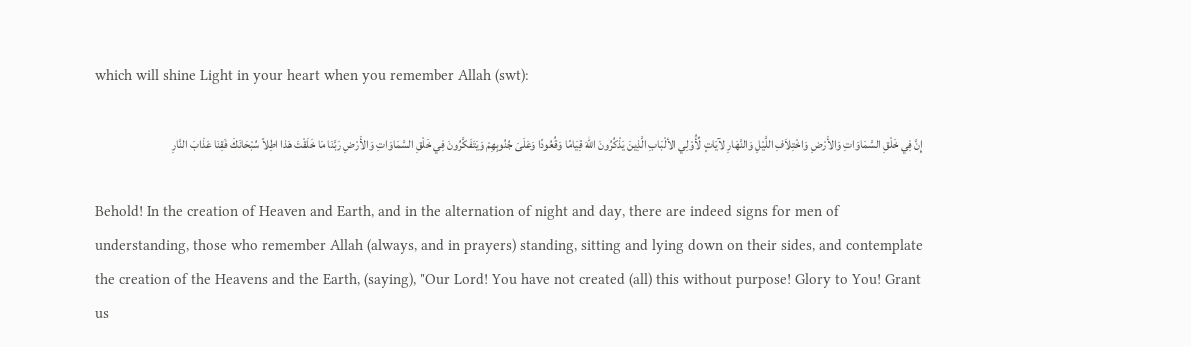which will shine Light in your heart when you remember Allah (swt):

إِنَّ فِي خَلْقِ السَّمَاوَاتِ وَالأَرْضِ وَاخْتِلاَفِ اللَّيْلِ وَالنَّهَارِ لآيَاتٍ لِّأُوْلِي الألْبَابِ الَّذِينَ يَذْكُرُونَ اللّهَ قِيَامًا وَقُعُودًا وَعَلَىَ جُنُوبِهِمْ وَيَتَفَكَّرُونَ فِي خَلْقِ السَّمَاوَاتِ وَالأَرْضِ رَبَّنَا مَا خَلَقْتَ هَذا اطِلاً سُبْحَانَكَ فَقِنَا عَذَابَ النَّارِ

Behold! In the creation of Heaven and Earth, and in the alternation of night and day, there are indeed signs for men of understanding, those who remember Allah (always, and in prayers) standing, sitting and lying down on their sides, and contemplate the creation of the Heavens and the Earth, (saying), "Our Lord! You have not created (all) this without purpose! Glory to You! Grant us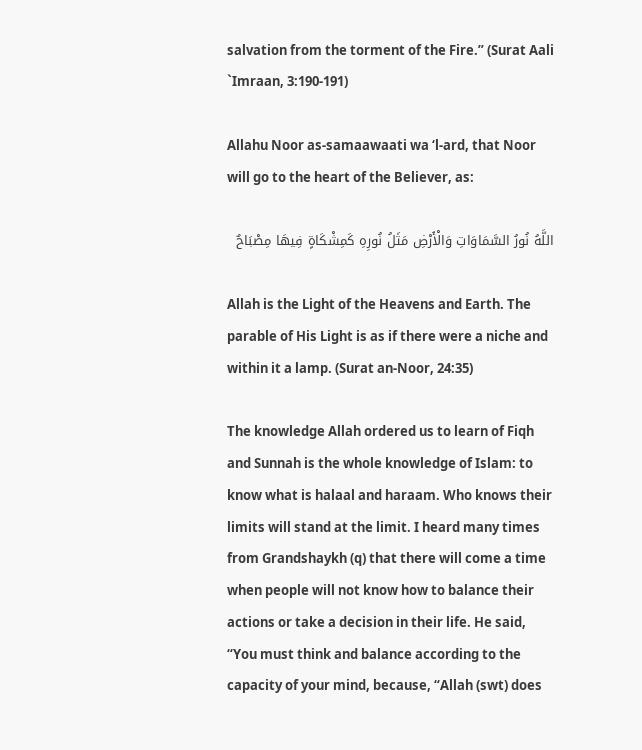salvation from the torment of the Fire.” (Surat Aali `Imraan, 3:190-191)

Allahu Noor as-samaawaati wa ‘l-ard, that Noor will go to the heart of the Believer, as:

اللَّهُ نُورُ السَّمَاوَاتِ وَالْأَرْضِ مَثَلُ نُورِهِ كَمِشْكَاةٍ فِيهَا مِصْبَاحٌ

Allah is the Light of the Heavens and Earth. The parable of His Light is as if there were a niche and within it a lamp. (Surat an-Noor, 24:35)

The knowledge Allah ordered us to learn of Fiqh and Sunnah is the whole knowledge of Islam: to know what is halaal and haraam. Who knows their limits will stand at the limit. I heard many times from Grandshaykh (q) that there will come a time when people will not know how to balance their actions or take a decision in their life. He said, “You must think and balance according to the capacity of your mind, because, “Allah (swt) does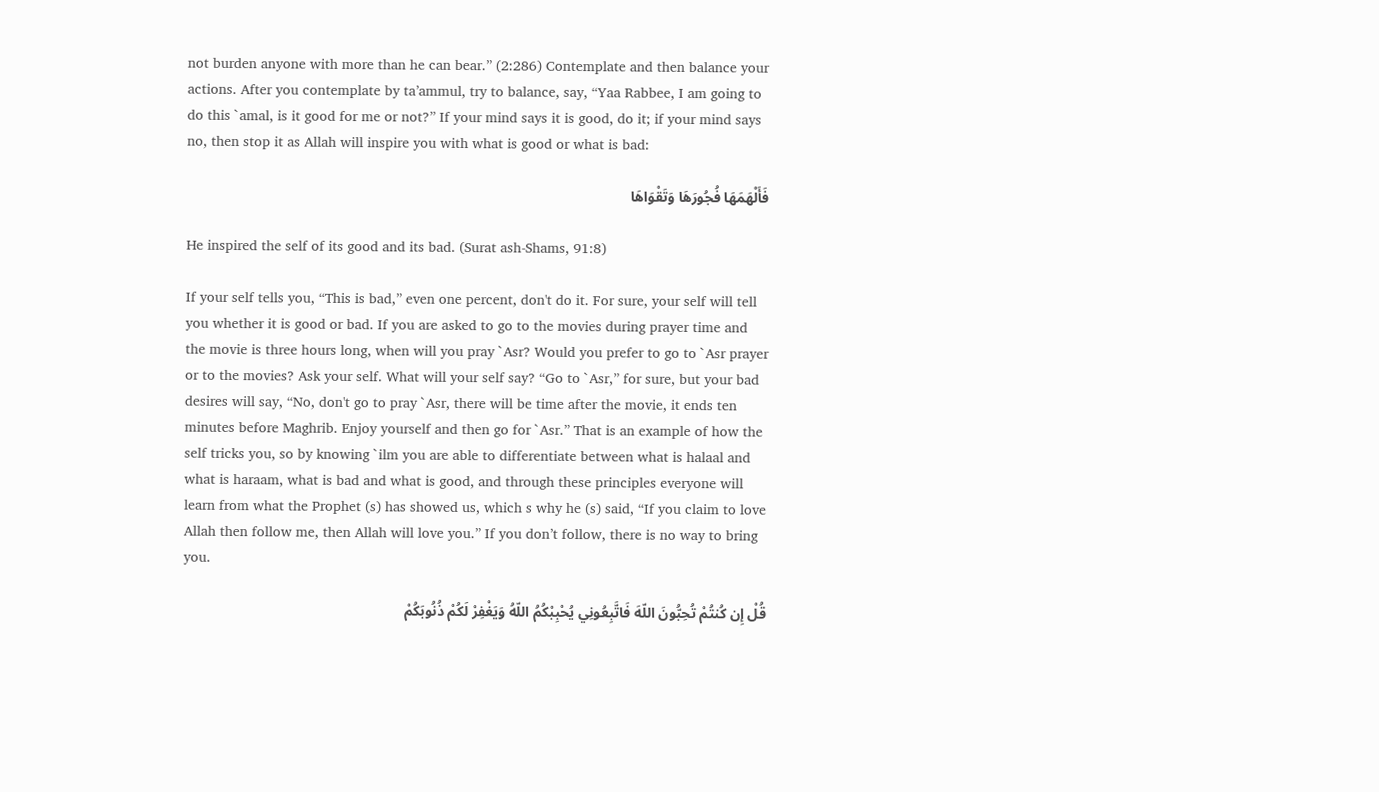not burden anyone with more than he can bear.” (2:286) Contemplate and then balance your actions. After you contemplate by ta’ammul, try to balance, say, “Yaa Rabbee, I am going to do this `amal, is it good for me or not?” If your mind says it is good, do it; if your mind says no, then stop it as Allah will inspire you with what is good or what is bad:

فَأَلْهَمَهَا فُجُورَهَا وَتَقْوَاهَا

He inspired the self of its good and its bad. (Surat ash-Shams, 91:8)

If your self tells you, “This is bad,” even one percent, don't do it. For sure, your self will tell you whether it is good or bad. If you are asked to go to the movies during prayer time and the movie is three hours long, when will you pray `Asr? Would you prefer to go to `Asr prayer or to the movies? Ask your self. What will your self say? “Go to `Asr,” for sure, but your bad desires will say, “No, don't go to pray `Asr, there will be time after the movie, it ends ten minutes before Maghrib. Enjoy yourself and then go for `Asr.” That is an example of how the self tricks you, so by knowing `ilm you are able to differentiate between what is halaal and what is haraam, what is bad and what is good, and through these principles everyone will learn from what the Prophet (s) has showed us, which s why he (s) said, “If you claim to love Allah then follow me, then Allah will love you.” If you don’t follow, there is no way to bring you.

قُلْ إِن كُنتُمْ تُحِبُّونَ اللّهَ فَاتَّبِعُونِي يُحْبِبْكُمُ اللّهُ وَيَغْفِرْ لَكُمْ ذُنُوبَكُمْ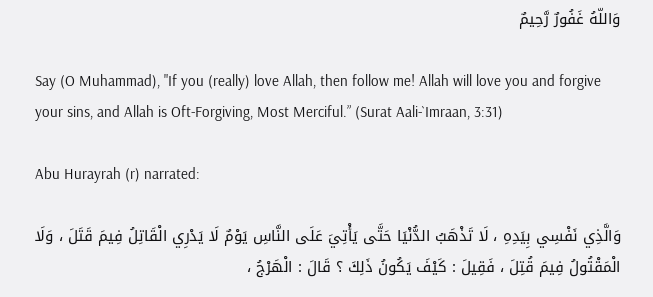وَاللّهُ غَفُورٌ رَّحِيمٌ

Say (O Muhammad), "If you (really) love Allah, then follow me! Allah will love you and forgive your sins, and Allah is Oft-Forgiving, Most Merciful.” (Surat Aali-`Imraan, 3:31)

Abu Hurayrah (r) narrated:

وَالَّذِي نَفْسِي بِيَدِهِ ، لَا تَذْهَبُ الدُّنْيَا حَتَّى يَأْتِيَ عَلَى النَّاسِ يَوْمٌ لَا يَدْرِي الْقَاتِلُ فِيمَ قَتَلَ ، وَلَا الْمَقْتُولُ فِيمَ قُتِلَ ، فَقِيلَ : كَيْفَ يَكُونُ ذَلِكَ ؟ قَالَ : الْهَرْجُ ،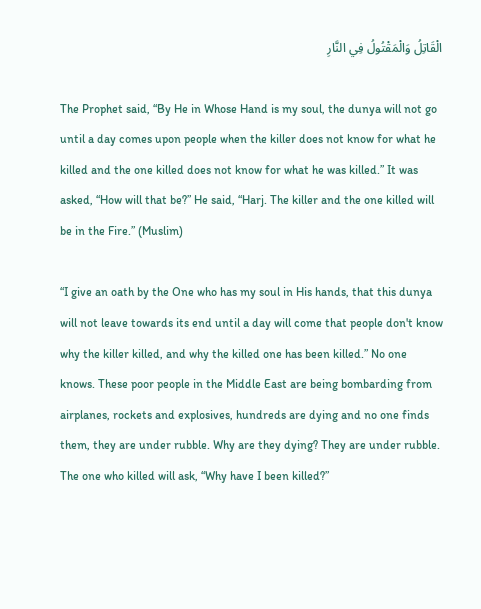الْقَاتِلُ وَالْمَقْتُولُ فِي النَّارِ

The Prophet said, “By He in Whose Hand is my soul, the dunya will not go until a day comes upon people when the killer does not know for what he killed and the one killed does not know for what he was killed.” It was asked, “How will that be?” He said, “Harj. The killer and the one killed will be in the Fire.” (Muslim)

“I give an oath by the One who has my soul in His hands, that this dunya will not leave towards its end until a day will come that people don't know why the killer killed, and why the killed one has been killed.” No one knows. These poor people in the Middle East are being bombarding from airplanes, rockets and explosives, hundreds are dying and no one finds them, they are under rubble. Why are they dying? They are under rubble. The one who killed will ask, “Why have I been killed?”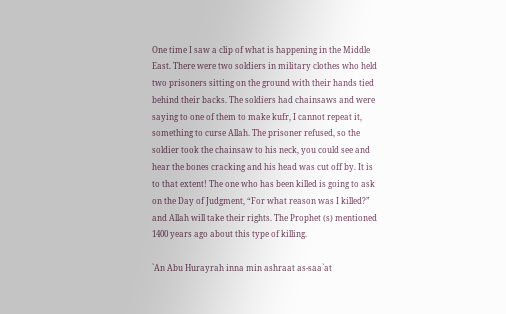One time I saw a clip of what is happening in the Middle East. There were two soldiers in military clothes who held two prisoners sitting on the ground with their hands tied behind their backs. The soldiers had chainsaws and were saying to one of them to make kufr, I cannot repeat it, something to curse Allah. The prisoner refused, so the soldier took the chainsaw to his neck, you could see and hear the bones cracking and his head was cut off by. It is to that extent! The one who has been killed is going to ask on the Day of Judgment, “For what reason was I killed?” and Allah will take their rights. The Prophet (s) mentioned 1400 years ago about this type of killing.

`An Abu Hurayrah inna min ashraat as-saa`at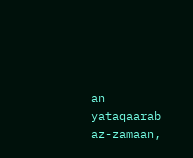an yataqaarab az-zamaan,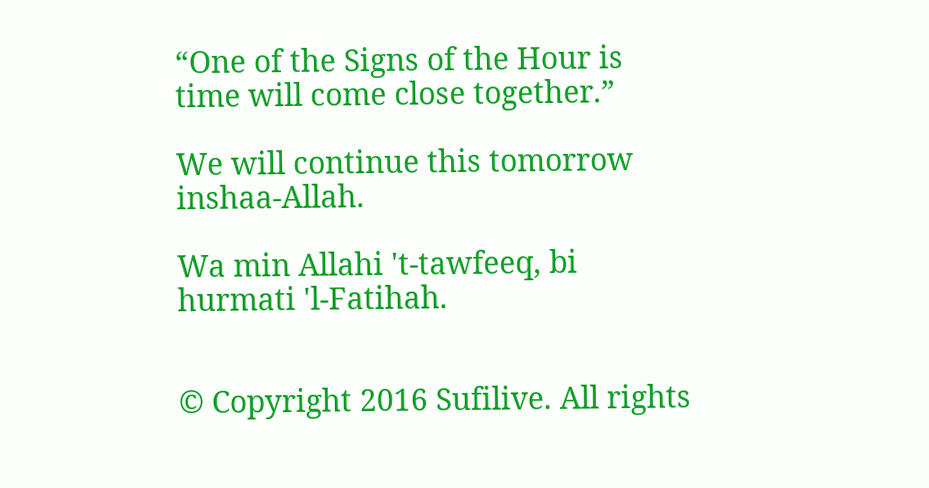“One of the Signs of the Hour is time will come close together.”

We will continue this tomorrow inshaa-Allah.

Wa min Allahi 't-tawfeeq, bi hurmati 'l-Fatihah.


© Copyright 2016 Sufilive. All rights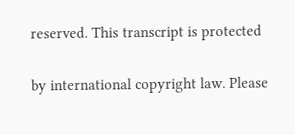reserved. This transcript is protected

by international copyright law. Please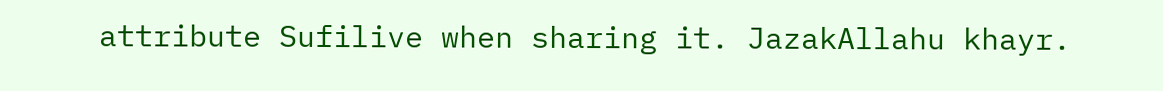attribute Sufilive when sharing it. JazakAllahu khayr.